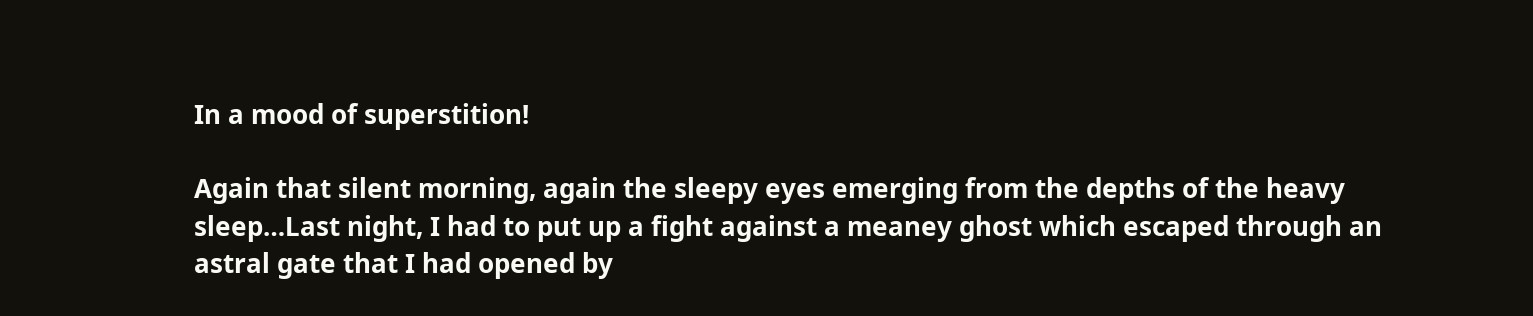In a mood of superstition!

Again that silent morning, again the sleepy eyes emerging from the depths of the heavy sleep…Last night, I had to put up a fight against a meaney ghost which escaped through an astral gate that I had opened by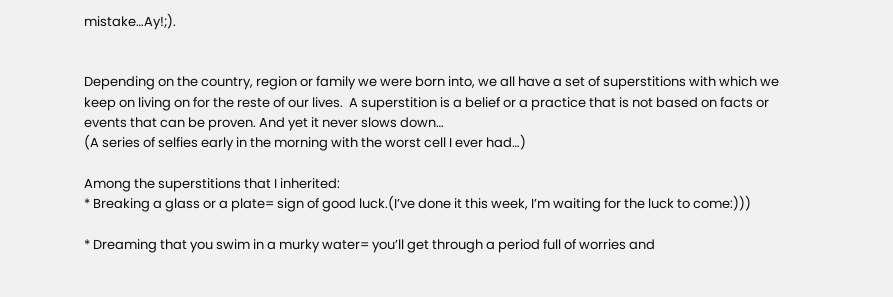mistake…Ay!;).


Depending on the country, region or family we were born into, we all have a set of superstitions with which we keep on living on for the reste of our lives.  A superstition is a belief or a practice that is not based on facts or events that can be proven. And yet it never slows down…
(A series of selfies early in the morning with the worst cell I ever had…)

Among the superstitions that I inherited:
* Breaking a glass or a plate= sign of good luck.(I’ve done it this week, I’m waiting for the luck to come:)))

* Dreaming that you swim in a murky water= you’ll get through a period full of worries and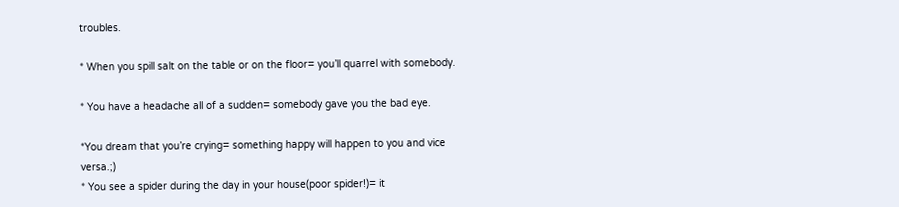troubles.

* When you spill salt on the table or on the floor= you’ll quarrel with somebody.

* You have a headache all of a sudden= somebody gave you the bad eye.

*You dream that you’re crying= something happy will happen to you and vice versa.;)
* You see a spider during the day in your house(poor spider!)= it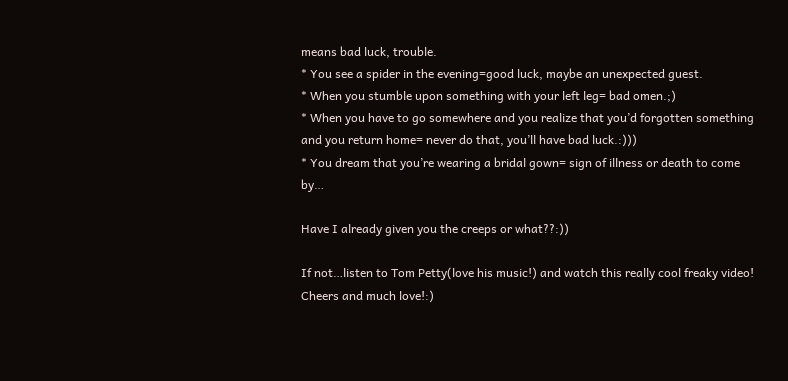means bad luck, trouble.
* You see a spider in the evening=good luck, maybe an unexpected guest.
* When you stumble upon something with your left leg= bad omen.;)
* When you have to go somewhere and you realize that you’d forgotten something and you return home= never do that, you’ll have bad luck.:)))
* You dream that you’re wearing a bridal gown= sign of illness or death to come by…

Have I already given you the creeps or what??:))

If not…listen to Tom Petty(love his music!) and watch this really cool freaky video!
Cheers and much love!:)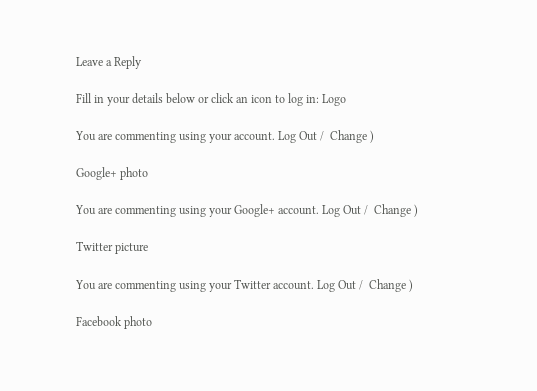Leave a Reply

Fill in your details below or click an icon to log in: Logo

You are commenting using your account. Log Out /  Change )

Google+ photo

You are commenting using your Google+ account. Log Out /  Change )

Twitter picture

You are commenting using your Twitter account. Log Out /  Change )

Facebook photo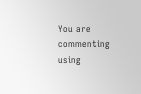You are commenting using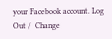your Facebook account. Log Out /  Change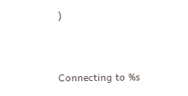)


Connecting to %s